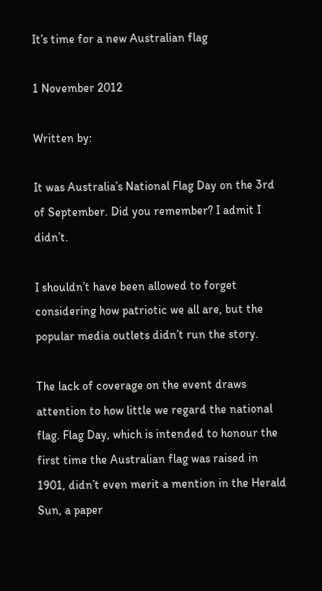It’s time for a new Australian flag

1 November 2012

Written by:

It was Australia’s National Flag Day on the 3rd of September. Did you remember? I admit I didn’t.

I shouldn’t have been allowed to forget considering how patriotic we all are, but the popular media outlets didn’t run the story.

The lack of coverage on the event draws attention to how little we regard the national flag. Flag Day, which is intended to honour the first time the Australian flag was raised in 1901, didn’t even merit a mention in the Herald Sun, a paper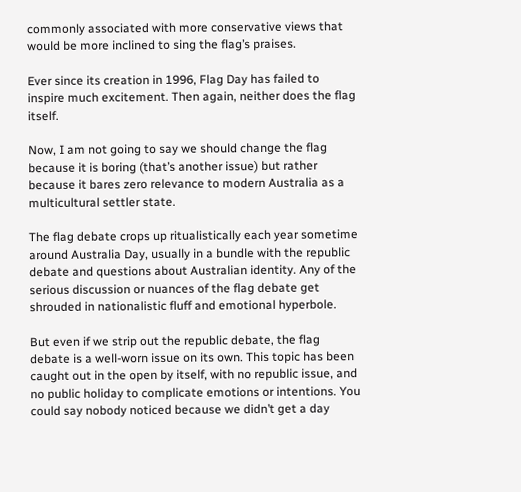commonly associated with more conservative views that would be more inclined to sing the flag’s praises.

Ever since its creation in 1996, Flag Day has failed to inspire much excitement. Then again, neither does the flag itself.

Now, I am not going to say we should change the flag because it is boring (that’s another issue) but rather because it bares zero relevance to modern Australia as a multicultural settler state.

The flag debate crops up ritualistically each year sometime around Australia Day, usually in a bundle with the republic debate and questions about Australian identity. Any of the serious discussion or nuances of the flag debate get shrouded in nationalistic fluff and emotional hyperbole.

But even if we strip out the republic debate, the flag debate is a well-worn issue on its own. This topic has been caught out in the open by itself, with no republic issue, and no public holiday to complicate emotions or intentions. You could say nobody noticed because we didn’t get a day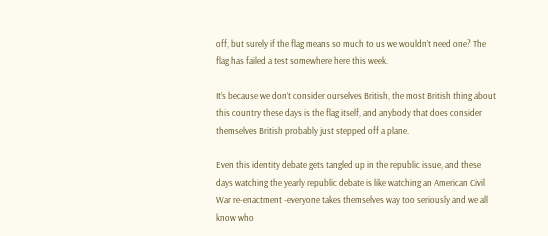off, but surely if the flag means so much to us we wouldn’t need one? The flag has failed a test somewhere here this week.

It’s because we don’t consider ourselves British, the most British thing about this country these days is the flag itself, and anybody that does consider themselves British probably just stepped off a plane.

Even this identity debate gets tangled up in the republic issue, and these days watching the yearly republic debate is like watching an American Civil War re-enactment -everyone takes themselves way too seriously and we all know who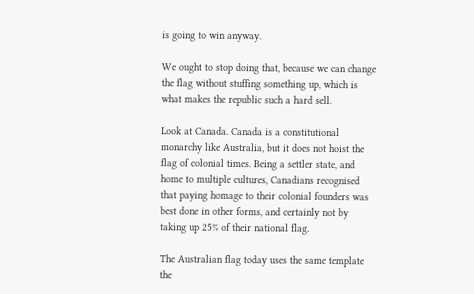is going to win anyway.

We ought to stop doing that, because we can change the flag without stuffing something up, which is what makes the republic such a hard sell.

Look at Canada. Canada is a constitutional monarchy like Australia, but it does not hoist the flag of colonial times. Being a settler state, and home to multiple cultures, Canadians recognised that paying homage to their colonial founders was best done in other forms, and certainly not by taking up 25% of their national flag.

The Australian flag today uses the same template the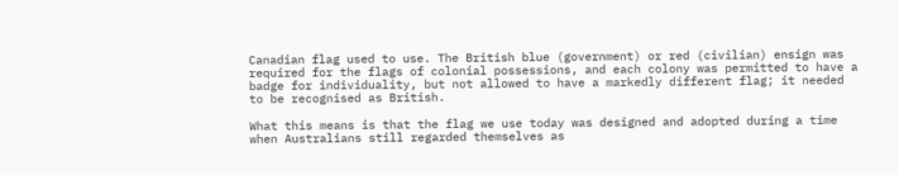Canadian flag used to use. The British blue (government) or red (civilian) ensign was required for the flags of colonial possessions, and each colony was permitted to have a badge for individuality, but not allowed to have a markedly different flag; it needed to be recognised as British.

What this means is that the flag we use today was designed and adopted during a time when Australians still regarded themselves as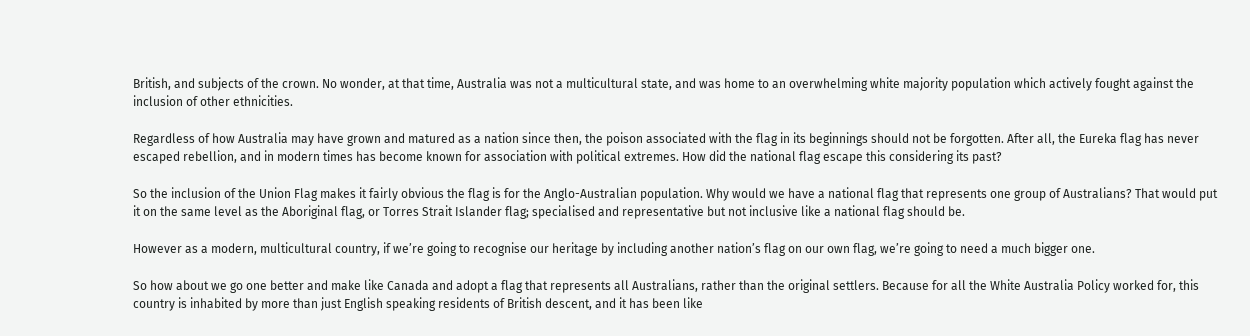British, and subjects of the crown. No wonder, at that time, Australia was not a multicultural state, and was home to an overwhelming white majority population which actively fought against the inclusion of other ethnicities.

Regardless of how Australia may have grown and matured as a nation since then, the poison associated with the flag in its beginnings should not be forgotten. After all, the Eureka flag has never escaped rebellion, and in modern times has become known for association with political extremes. How did the national flag escape this considering its past?

So the inclusion of the Union Flag makes it fairly obvious the flag is for the Anglo-Australian population. Why would we have a national flag that represents one group of Australians? That would put it on the same level as the Aboriginal flag, or Torres Strait Islander flag; specialised and representative but not inclusive like a national flag should be.

However as a modern, multicultural country, if we’re going to recognise our heritage by including another nation’s flag on our own flag, we’re going to need a much bigger one.

So how about we go one better and make like Canada and adopt a flag that represents all Australians, rather than the original settlers. Because for all the White Australia Policy worked for, this country is inhabited by more than just English speaking residents of British descent, and it has been like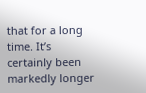that for a long time. It’s certainly been markedly longer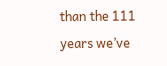than the 111 years we’ve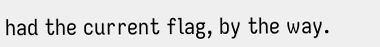had the current flag, by the way.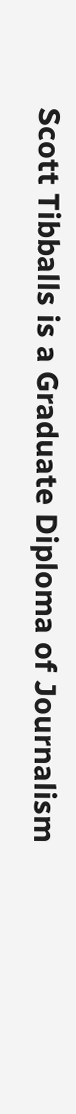Scott Tibballs is a Graduate Diploma of Journalism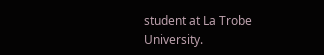student at La Trobe University.